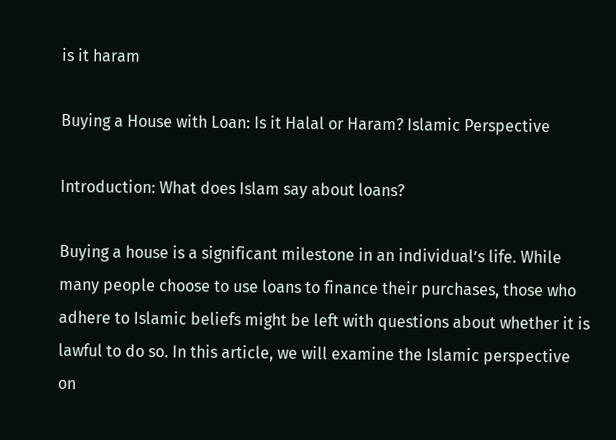is it haram

Buying a House with Loan: Is it Halal or Haram? Islamic Perspective

Introduction: What does Islam say about loans?

Buying a house is a significant milestone in an individual’s life. While many people choose to use loans to finance their purchases, those who adhere to Islamic beliefs might be left with questions about whether it is lawful to do so. In this article, we will examine the Islamic perspective on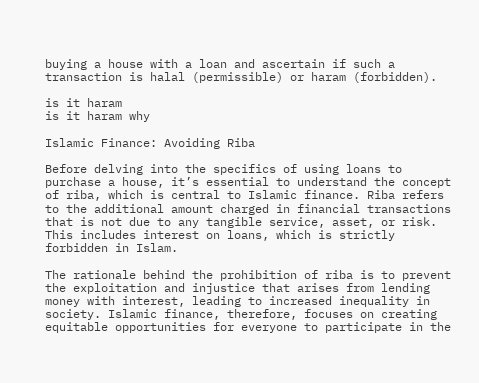buying a house with a loan and ascertain if such a transaction is halal (permissible) or haram (forbidden).

is it haram
is it haram why

Islamic Finance: Avoiding Riba

Before delving into the specifics of using loans to purchase a house, it’s essential to understand the concept of riba, which is central to Islamic finance. Riba refers to the additional amount charged in financial transactions that is not due to any tangible service, asset, or risk. This includes interest on loans, which is strictly forbidden in Islam.

The rationale behind the prohibition of riba is to prevent the exploitation and injustice that arises from lending money with interest, leading to increased inequality in society. Islamic finance, therefore, focuses on creating equitable opportunities for everyone to participate in the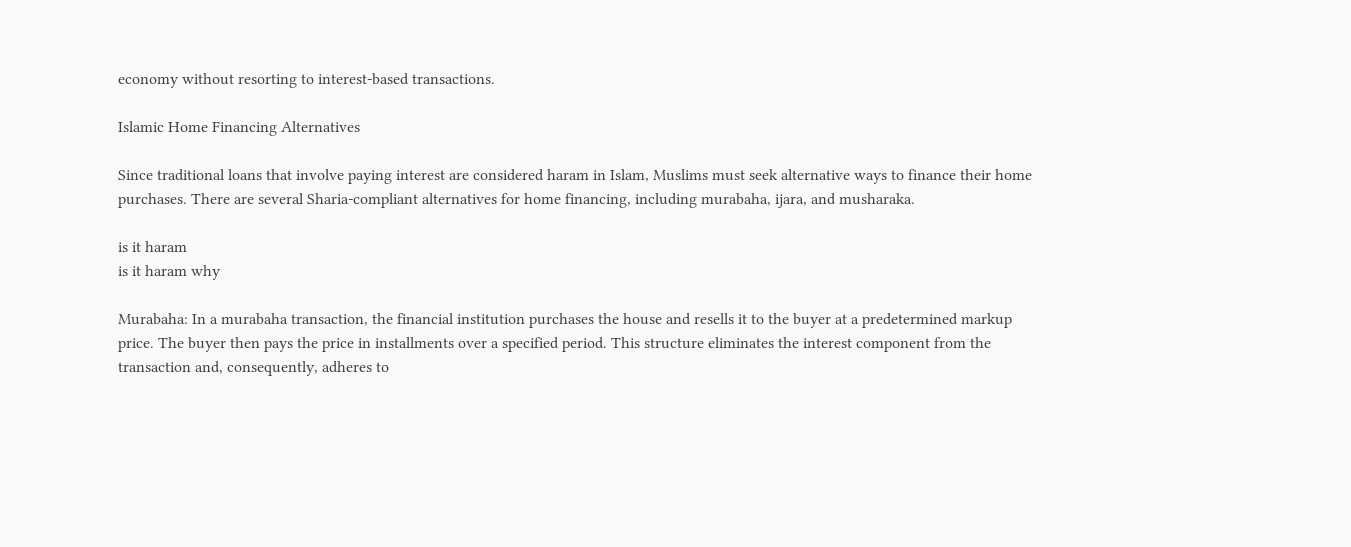economy without resorting to interest-based transactions.

Islamic Home Financing Alternatives

Since traditional loans that involve paying interest are considered haram in Islam, Muslims must seek alternative ways to finance their home purchases. There are several Sharia-compliant alternatives for home financing, including murabaha, ijara, and musharaka.

is it haram
is it haram why

Murabaha: In a murabaha transaction, the financial institution purchases the house and resells it to the buyer at a predetermined markup price. The buyer then pays the price in installments over a specified period. This structure eliminates the interest component from the transaction and, consequently, adheres to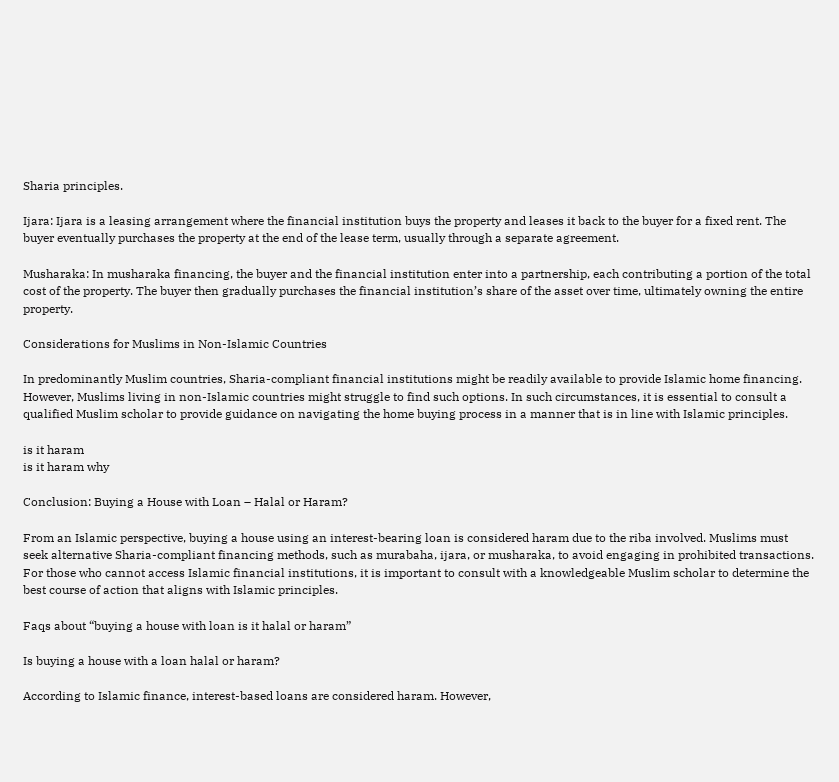Sharia principles.

Ijara: Ijara is a leasing arrangement where the financial institution buys the property and leases it back to the buyer for a fixed rent. The buyer eventually purchases the property at the end of the lease term, usually through a separate agreement.

Musharaka: In musharaka financing, the buyer and the financial institution enter into a partnership, each contributing a portion of the total cost of the property. The buyer then gradually purchases the financial institution’s share of the asset over time, ultimately owning the entire property.

Considerations for Muslims in Non-Islamic Countries

In predominantly Muslim countries, Sharia-compliant financial institutions might be readily available to provide Islamic home financing. However, Muslims living in non-Islamic countries might struggle to find such options. In such circumstances, it is essential to consult a qualified Muslim scholar to provide guidance on navigating the home buying process in a manner that is in line with Islamic principles.

is it haram
is it haram why

Conclusion: Buying a House with Loan – Halal or Haram?

From an Islamic perspective, buying a house using an interest-bearing loan is considered haram due to the riba involved. Muslims must seek alternative Sharia-compliant financing methods, such as murabaha, ijara, or musharaka, to avoid engaging in prohibited transactions. For those who cannot access Islamic financial institutions, it is important to consult with a knowledgeable Muslim scholar to determine the best course of action that aligns with Islamic principles.

Faqs about “buying a house with loan is it halal or haram”

Is buying a house with a loan halal or haram?

According to Islamic finance, interest-based loans are considered haram. However,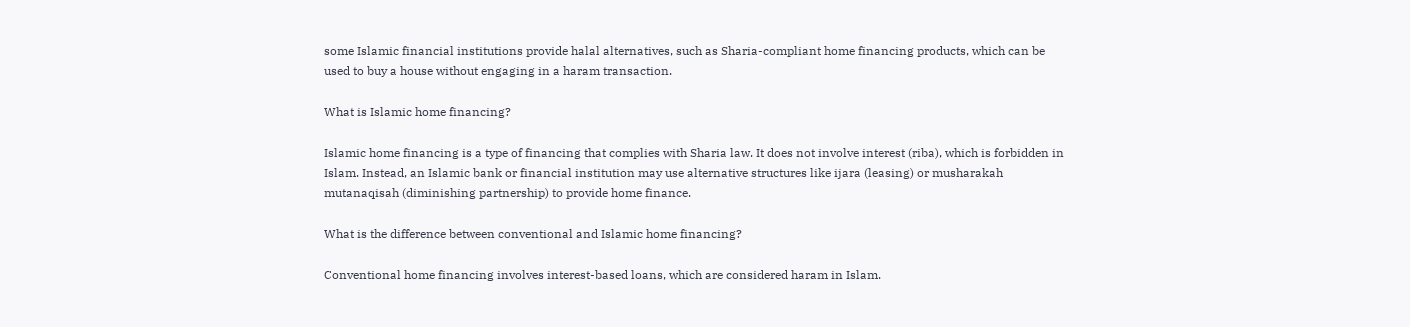some Islamic financial institutions provide halal alternatives, such as Sharia-compliant home financing products, which can be used to buy a house without engaging in a haram transaction.

What is Islamic home financing?

Islamic home financing is a type of financing that complies with Sharia law. It does not involve interest (riba), which is forbidden in Islam. Instead, an Islamic bank or financial institution may use alternative structures like ijara (leasing) or musharakah mutanaqisah (diminishing partnership) to provide home finance.

What is the difference between conventional and Islamic home financing?

Conventional home financing involves interest-based loans, which are considered haram in Islam.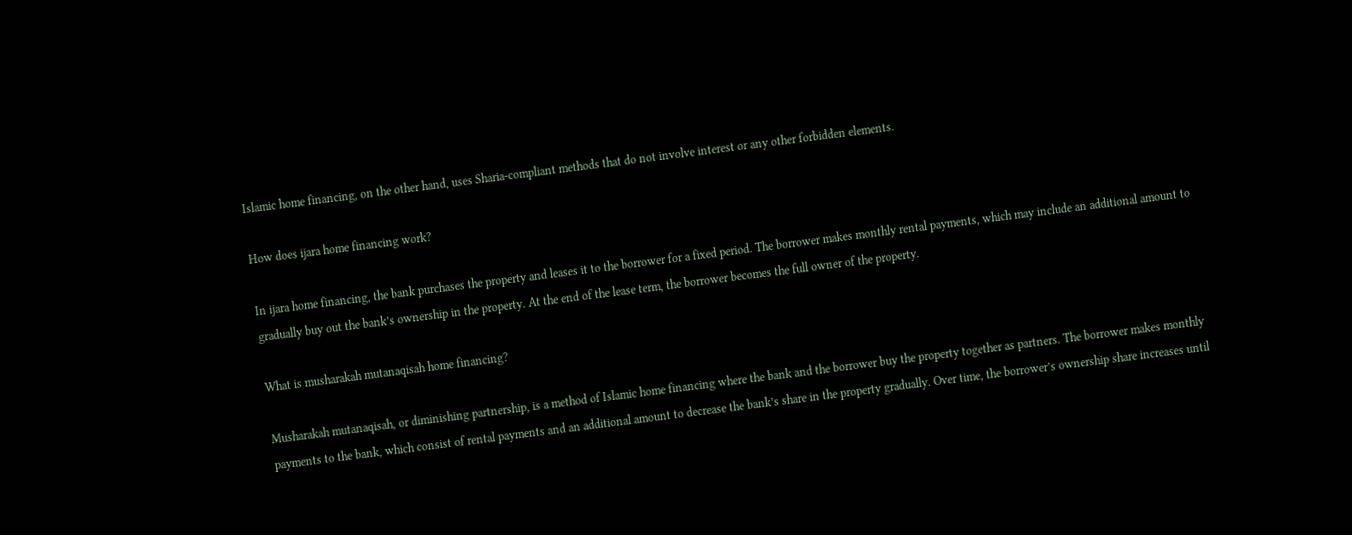Islamic home financing, on the other hand, uses Sharia-compliant methods that do not involve interest or any other forbidden elements.

How does ijara home financing work?

In ijara home financing, the bank purchases the property and leases it to the borrower for a fixed period. The borrower makes monthly rental payments, which may include an additional amount to gradually buy out the bank’s ownership in the property. At the end of the lease term, the borrower becomes the full owner of the property.

What is musharakah mutanaqisah home financing?

Musharakah mutanaqisah, or diminishing partnership, is a method of Islamic home financing where the bank and the borrower buy the property together as partners. The borrower makes monthly payments to the bank, which consist of rental payments and an additional amount to decrease the bank’s share in the property gradually. Over time, the borrower’s ownership share increases until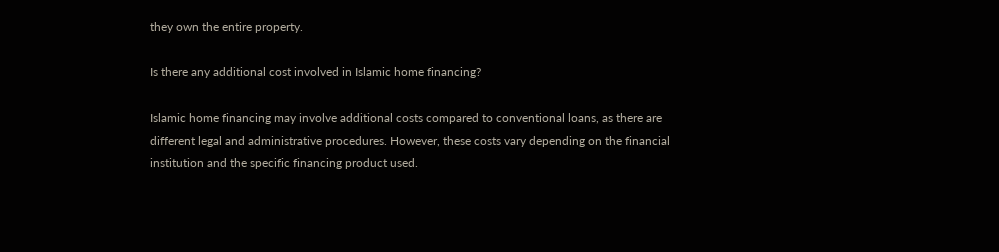they own the entire property.

Is there any additional cost involved in Islamic home financing?

Islamic home financing may involve additional costs compared to conventional loans, as there are different legal and administrative procedures. However, these costs vary depending on the financial institution and the specific financing product used.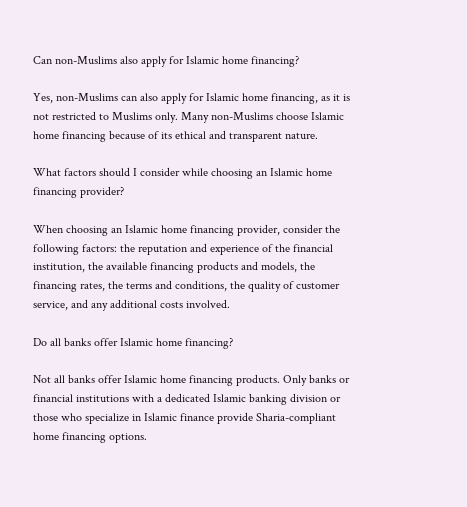Can non-Muslims also apply for Islamic home financing?

Yes, non-Muslims can also apply for Islamic home financing, as it is not restricted to Muslims only. Many non-Muslims choose Islamic home financing because of its ethical and transparent nature.

What factors should I consider while choosing an Islamic home financing provider?

When choosing an Islamic home financing provider, consider the following factors: the reputation and experience of the financial institution, the available financing products and models, the financing rates, the terms and conditions, the quality of customer service, and any additional costs involved.

Do all banks offer Islamic home financing?

Not all banks offer Islamic home financing products. Only banks or financial institutions with a dedicated Islamic banking division or those who specialize in Islamic finance provide Sharia-compliant home financing options.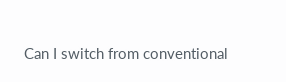Can I switch from conventional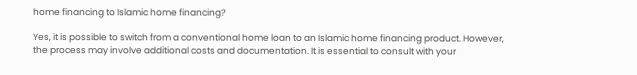home financing to Islamic home financing?

Yes, it is possible to switch from a conventional home loan to an Islamic home financing product. However, the process may involve additional costs and documentation. It is essential to consult with your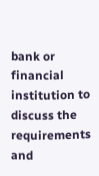bank or financial institution to discuss the requirements and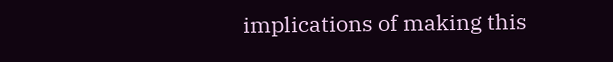implications of making this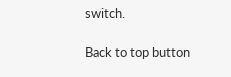switch.

Back to top button